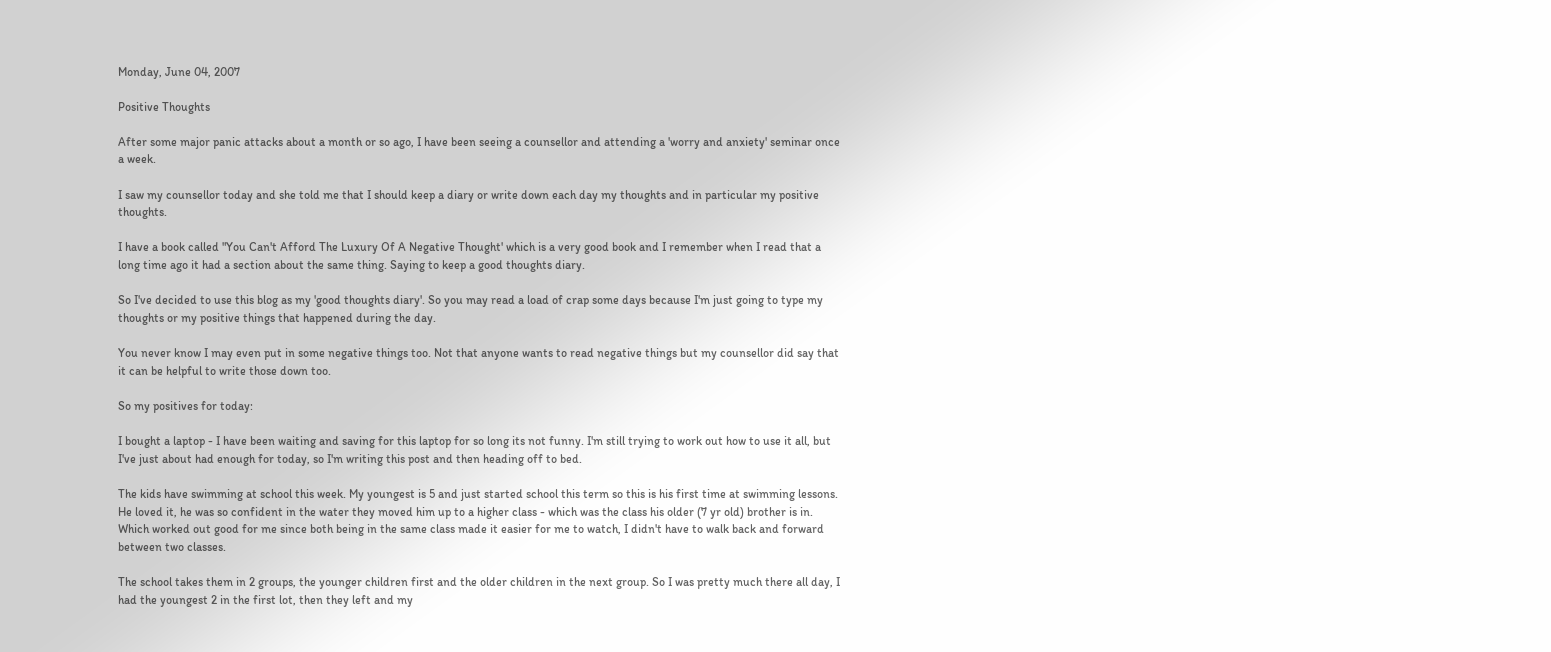Monday, June 04, 2007

Positive Thoughts

After some major panic attacks about a month or so ago, I have been seeing a counsellor and attending a 'worry and anxiety' seminar once a week.

I saw my counsellor today and she told me that I should keep a diary or write down each day my thoughts and in particular my positive thoughts.

I have a book called "You Can't Afford The Luxury Of A Negative Thought' which is a very good book and I remember when I read that a long time ago it had a section about the same thing. Saying to keep a good thoughts diary.

So I've decided to use this blog as my 'good thoughts diary'. So you may read a load of crap some days because I'm just going to type my thoughts or my positive things that happened during the day.

You never know I may even put in some negative things too. Not that anyone wants to read negative things but my counsellor did say that it can be helpful to write those down too.

So my positives for today:

I bought a laptop - I have been waiting and saving for this laptop for so long its not funny. I'm still trying to work out how to use it all, but I've just about had enough for today, so I'm writing this post and then heading off to bed.

The kids have swimming at school this week. My youngest is 5 and just started school this term so this is his first time at swimming lessons. He loved it, he was so confident in the water they moved him up to a higher class - which was the class his older (7 yr old) brother is in. Which worked out good for me since both being in the same class made it easier for me to watch, I didn't have to walk back and forward between two classes.

The school takes them in 2 groups, the younger children first and the older children in the next group. So I was pretty much there all day, I had the youngest 2 in the first lot, then they left and my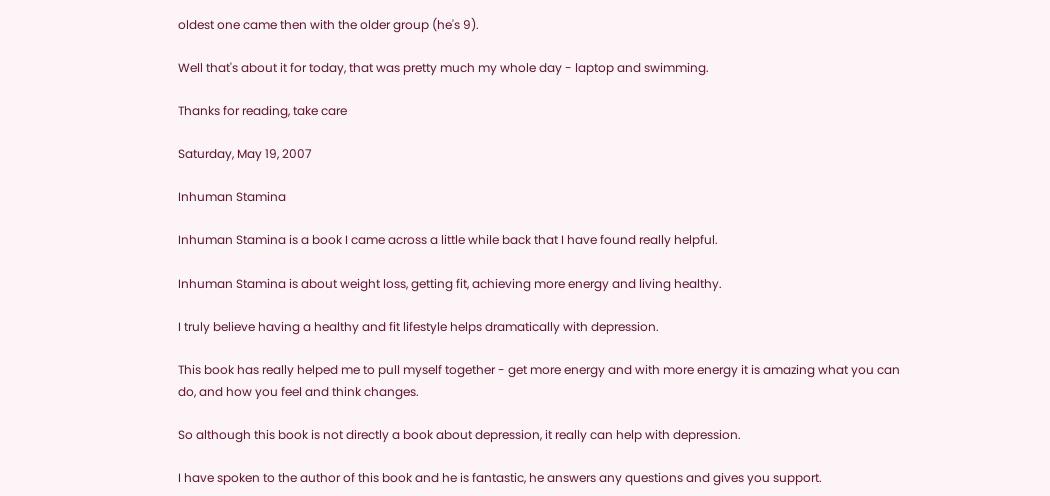oldest one came then with the older group (he's 9).

Well that's about it for today, that was pretty much my whole day - laptop and swimming.

Thanks for reading, take care

Saturday, May 19, 2007

Inhuman Stamina

Inhuman Stamina is a book I came across a little while back that I have found really helpful.

Inhuman Stamina is about weight loss, getting fit, achieving more energy and living healthy.

I truly believe having a healthy and fit lifestyle helps dramatically with depression.

This book has really helped me to pull myself together - get more energy and with more energy it is amazing what you can do, and how you feel and think changes.

So although this book is not directly a book about depression, it really can help with depression.

I have spoken to the author of this book and he is fantastic, he answers any questions and gives you support.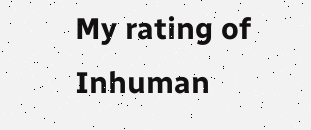My rating of Inhuman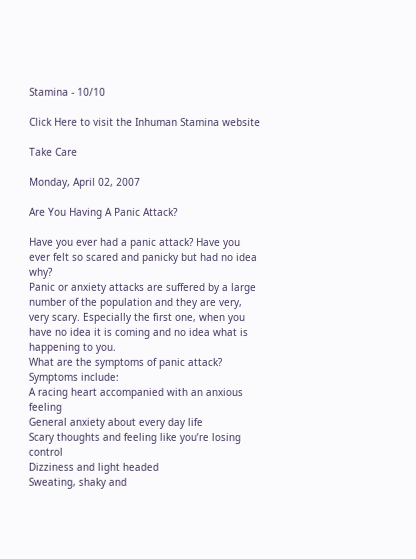Stamina - 10/10

Click Here to visit the Inhuman Stamina website

Take Care

Monday, April 02, 2007

Are You Having A Panic Attack?

Have you ever had a panic attack? Have you ever felt so scared and panicky but had no idea why?
Panic or anxiety attacks are suffered by a large number of the population and they are very, very scary. Especially the first one, when you have no idea it is coming and no idea what is happening to you.
What are the symptoms of panic attack?
Symptoms include:
A racing heart accompanied with an anxious feeling
General anxiety about every day life
Scary thoughts and feeling like you’re losing control
Dizziness and light headed
Sweating, shaky and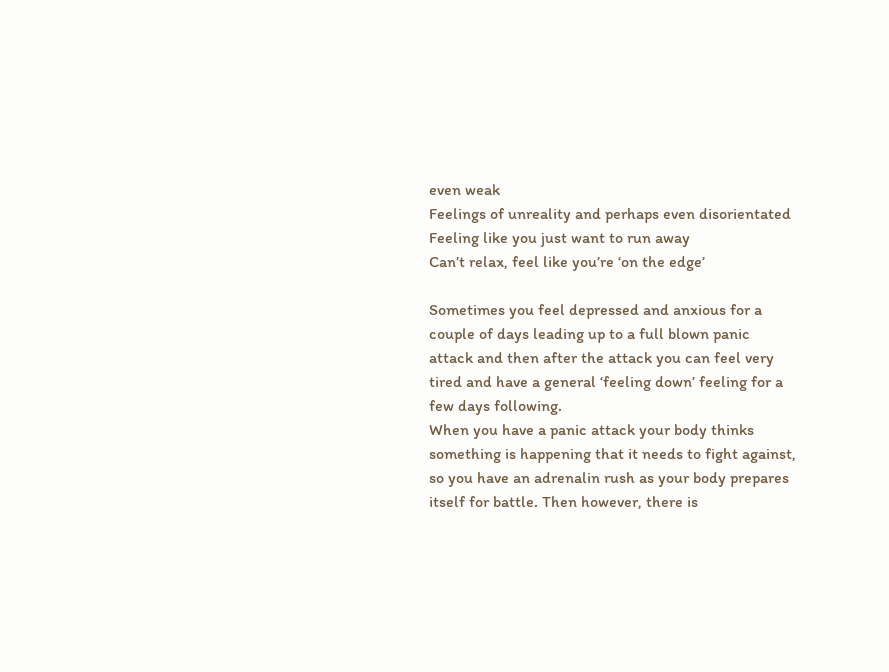even weak
Feelings of unreality and perhaps even disorientated
Feeling like you just want to run away
Can’t relax, feel like you’re ‘on the edge’

Sometimes you feel depressed and anxious for a couple of days leading up to a full blown panic attack and then after the attack you can feel very tired and have a general ‘feeling down’ feeling for a few days following.
When you have a panic attack your body thinks something is happening that it needs to fight against, so you have an adrenalin rush as your body prepares itself for battle. Then however, there is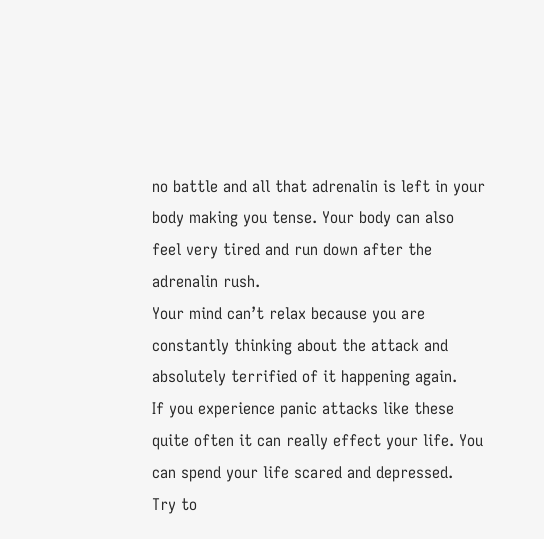no battle and all that adrenalin is left in your body making you tense. Your body can also feel very tired and run down after the adrenalin rush.
Your mind can’t relax because you are constantly thinking about the attack and absolutely terrified of it happening again.
If you experience panic attacks like these quite often it can really effect your life. You can spend your life scared and depressed.
Try to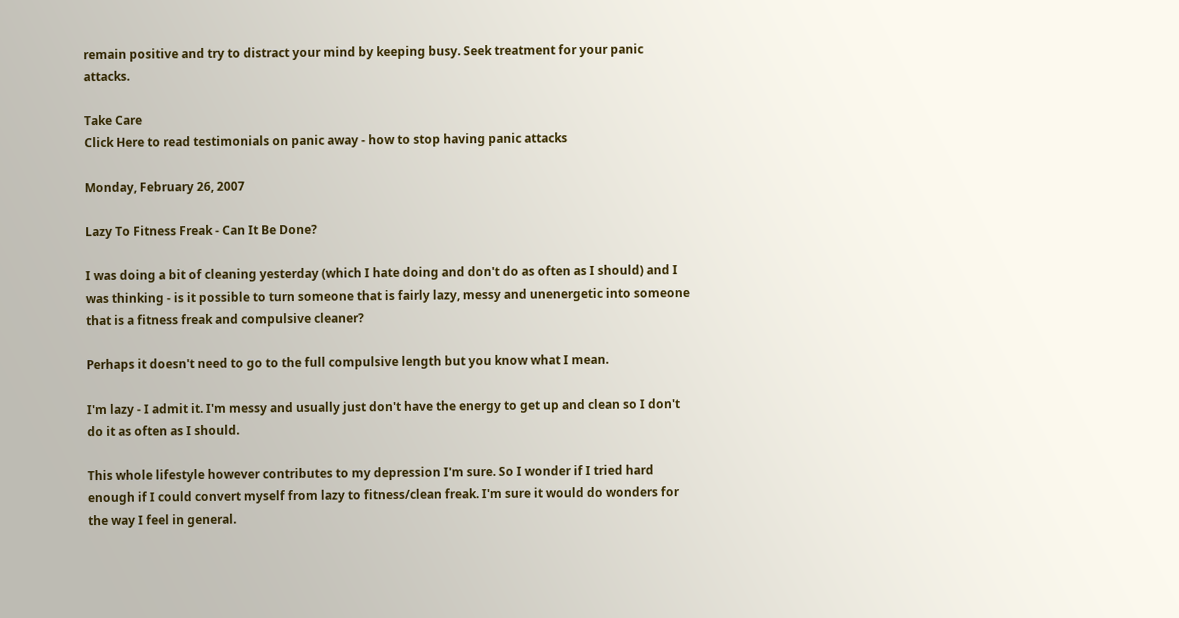remain positive and try to distract your mind by keeping busy. Seek treatment for your panic attacks.

Take Care
Click Here to read testimonials on panic away - how to stop having panic attacks

Monday, February 26, 2007

Lazy To Fitness Freak - Can It Be Done?

I was doing a bit of cleaning yesterday (which I hate doing and don't do as often as I should) and I was thinking - is it possible to turn someone that is fairly lazy, messy and unenergetic into someone that is a fitness freak and compulsive cleaner?

Perhaps it doesn't need to go to the full compulsive length but you know what I mean.

I'm lazy - I admit it. I'm messy and usually just don't have the energy to get up and clean so I don't do it as often as I should.

This whole lifestyle however contributes to my depression I'm sure. So I wonder if I tried hard enough if I could convert myself from lazy to fitness/clean freak. I'm sure it would do wonders for the way I feel in general.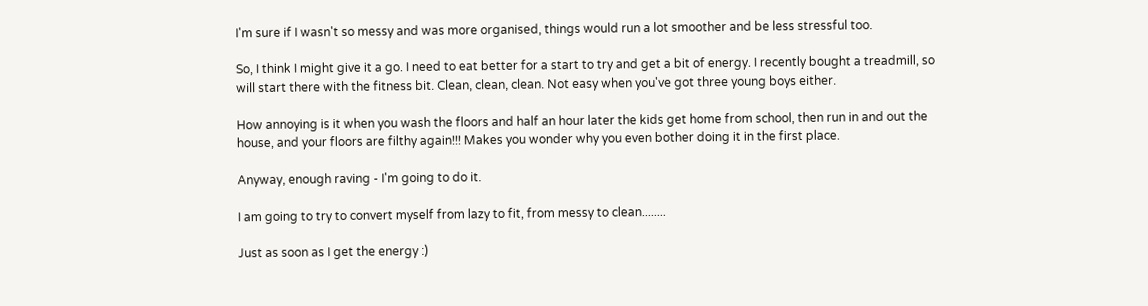I'm sure if I wasn't so messy and was more organised, things would run a lot smoother and be less stressful too.

So, I think I might give it a go. I need to eat better for a start to try and get a bit of energy. I recently bought a treadmill, so will start there with the fitness bit. Clean, clean, clean. Not easy when you've got three young boys either.

How annoying is it when you wash the floors and half an hour later the kids get home from school, then run in and out the house, and your floors are filthy again!!! Makes you wonder why you even bother doing it in the first place.

Anyway, enough raving - I'm going to do it.

I am going to try to convert myself from lazy to fit, from messy to clean........

Just as soon as I get the energy :)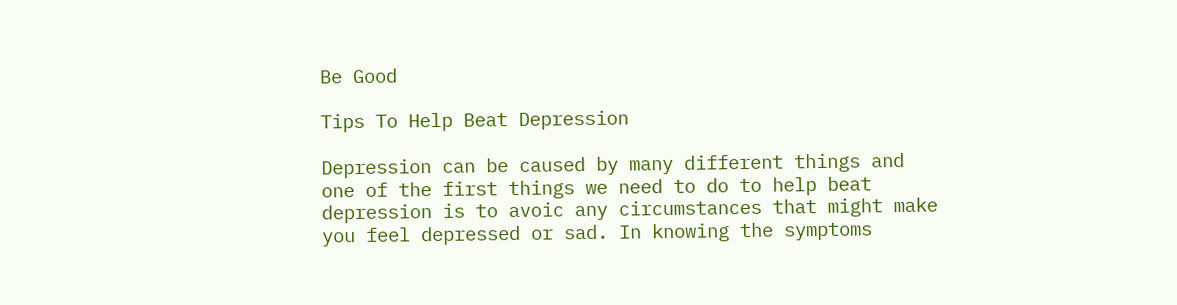Be Good

Tips To Help Beat Depression

Depression can be caused by many different things and one of the first things we need to do to help beat depression is to avoic any circumstances that might make you feel depressed or sad. In knowing the symptoms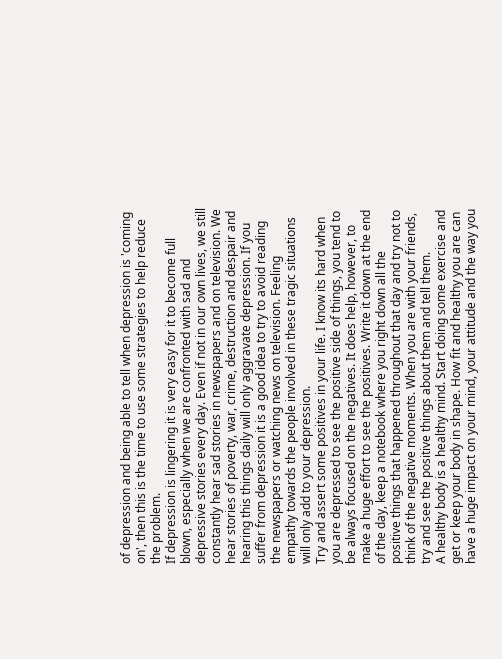of depression and being able to tell when depression is 'coming on', then this is the time to use some strategies to help reduce the problem.
If depression is lingering it is very easy for it to become full blown, especially when we are confronted with sad and depressive stories every day. Even if not in our own lives, we still constantly hear sad stories in newspapers and on television. We hear stories of poverty, war, crime, destruction and despair and hearing this things daily will only aggravate depression. If you suffer from depression it is a good idea to try to avoid reading the newspapers or watching news on television. Feeling empathy towards the people involved in these tragic situations will only add to your depression.
Try and assert some positives in your life. I know its hard when you are depressed to see the positive side of things, you tend to be always focused on the negatives. It does help, however, to make a huge effort to see the positives. Write it down at the end of the day, keep a notebook where you right down all the positive things that happened throughout that day and try not to think of the negative moments. When you are with your friends, try and see the positive things about them and tell them.
A healthy body is a healthy mind. Start doing some exercise and get or keep your body in shape. How fit and healthy you are can have a huge impact on your mind, your attitude and the way you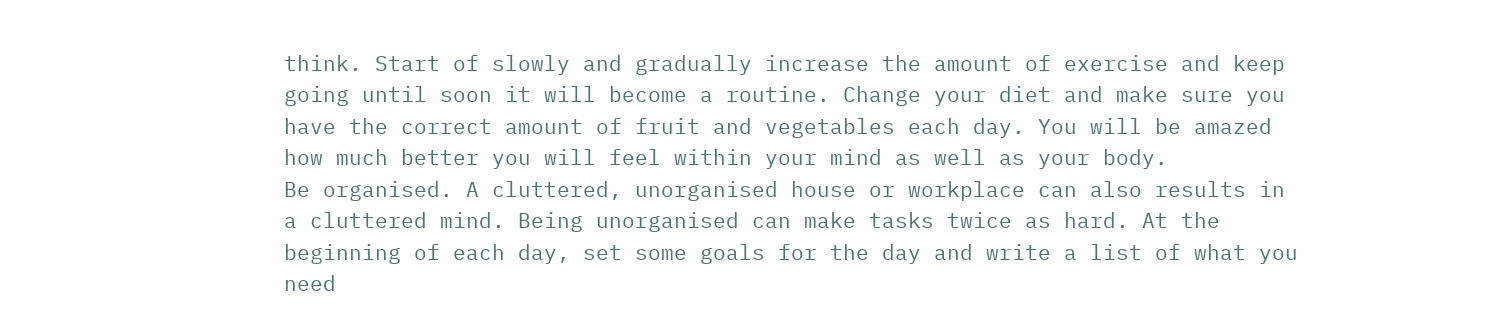think. Start of slowly and gradually increase the amount of exercise and keep going until soon it will become a routine. Change your diet and make sure you have the correct amount of fruit and vegetables each day. You will be amazed how much better you will feel within your mind as well as your body.
Be organised. A cluttered, unorganised house or workplace can also results in a cluttered mind. Being unorganised can make tasks twice as hard. At the beginning of each day, set some goals for the day and write a list of what you need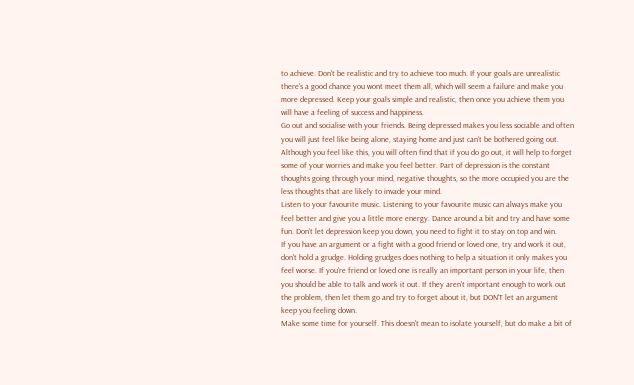to achieve. Don't be realistic and try to achieve too much. If your goals are unrealistic there's a good chance you wont meet them all, which will seem a failure and make you more depressed. Keep your goals simple and realistic, then once you achieve them you will have a feeling of success and happiness.
Go out and socialise with your friends. Being depressed makes you less sociable and often you will just feel like being alone, staying home and just can't be bothered going out. Although you feel like this, you will often find that if you do go out, it will help to forget some of your worries and make you feel better. Part of depression is the constant thoughts going through your mind, negative thoughts, so the more occupied you are the less thoughts that are likely to invade your mind.
Listen to your favourite music. Listening to your favourite music can always make you feel better and give you a little more energy. Dance around a bit and try and have some fun. Don't let depression keep you down, you need to fight it to stay on top and win.
If you have an argument or a fight with a good friend or loved one, try and work it out, don't hold a grudge. Holding grudges does nothing to help a situation it only makes you feel worse. If you're friend or loved one is really an important person in your life, then you should be able to talk and work it out. If they aren't important enough to work out the problem, then let them go and try to forget about it, but DON'T let an argument keep you feeling down.
Make some time for yourself. This doesn't mean to isolate yourself, but do make a bit of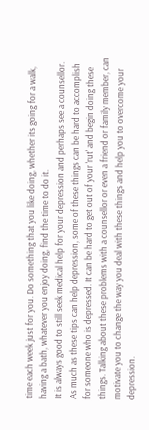time each week just for you. Do something that you like doing, whether its going for a walk, having a bath, whatever you enjoy doing, find the time to do it.
It is always good to still seek medical help for your depression and perhaps see a counsellor. As much as these tips can help depression, some of these things can be hard to accomplish for someone who is depressed. It can be hard to get out of your 'rut' and begin doing these things. Talking about these problems with a counsellor or even a friend or family member, can motivate you to change the way you deal with these things and help you to overcome your depression.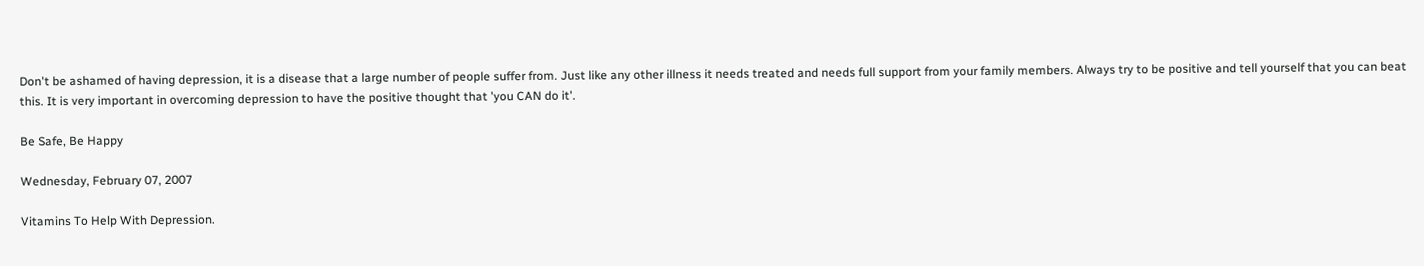Don't be ashamed of having depression, it is a disease that a large number of people suffer from. Just like any other illness it needs treated and needs full support from your family members. Always try to be positive and tell yourself that you can beat this. It is very important in overcoming depression to have the positive thought that 'you CAN do it'.

Be Safe, Be Happy

Wednesday, February 07, 2007

Vitamins To Help With Depression.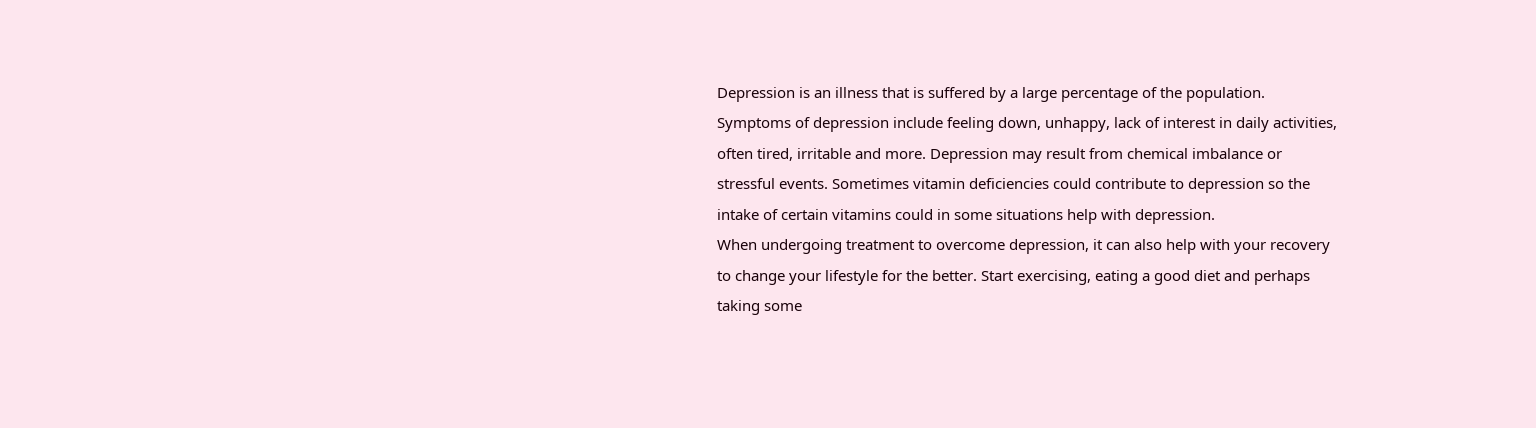Depression is an illness that is suffered by a large percentage of the population. Symptoms of depression include feeling down, unhappy, lack of interest in daily activities, often tired, irritable and more. Depression may result from chemical imbalance or stressful events. Sometimes vitamin deficiencies could contribute to depression so the intake of certain vitamins could in some situations help with depression.
When undergoing treatment to overcome depression, it can also help with your recovery to change your lifestyle for the better. Start exercising, eating a good diet and perhaps taking some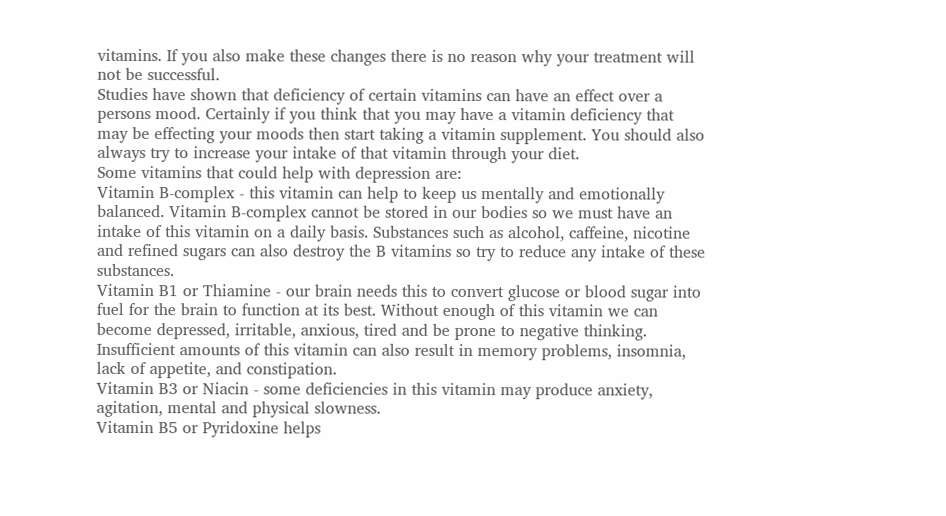vitamins. If you also make these changes there is no reason why your treatment will not be successful.
Studies have shown that deficiency of certain vitamins can have an effect over a persons mood. Certainly if you think that you may have a vitamin deficiency that may be effecting your moods then start taking a vitamin supplement. You should also always try to increase your intake of that vitamin through your diet.
Some vitamins that could help with depression are:
Vitamin B-complex - this vitamin can help to keep us mentally and emotionally balanced. Vitamin B-complex cannot be stored in our bodies so we must have an intake of this vitamin on a daily basis. Substances such as alcohol, caffeine, nicotine and refined sugars can also destroy the B vitamins so try to reduce any intake of these substances.
Vitamin B1 or Thiamine - our brain needs this to convert glucose or blood sugar into fuel for the brain to function at its best. Without enough of this vitamin we can become depressed, irritable, anxious, tired and be prone to negative thinking. Insufficient amounts of this vitamin can also result in memory problems, insomnia, lack of appetite, and constipation.
Vitamin B3 or Niacin - some deficiencies in this vitamin may produce anxiety, agitation, mental and physical slowness.
Vitamin B5 or Pyridoxine helps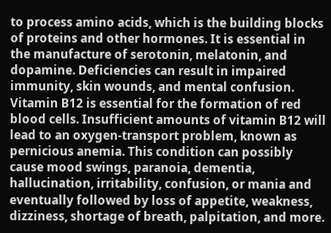to process amino acids, which is the building blocks of proteins and other hormones. It is essential in the manufacture of serotonin, melatonin, and dopamine. Deficiencies can result in impaired immunity, skin wounds, and mental confusion.
Vitamin B12 is essential for the formation of red blood cells. Insufficient amounts of vitamin B12 will lead to an oxygen-transport problem, known as pernicious anemia. This condition can possibly cause mood swings, paranoia, dementia, hallucination, irritability, confusion, or mania and eventually followed by loss of appetite, weakness, dizziness, shortage of breath, palpitation, and more.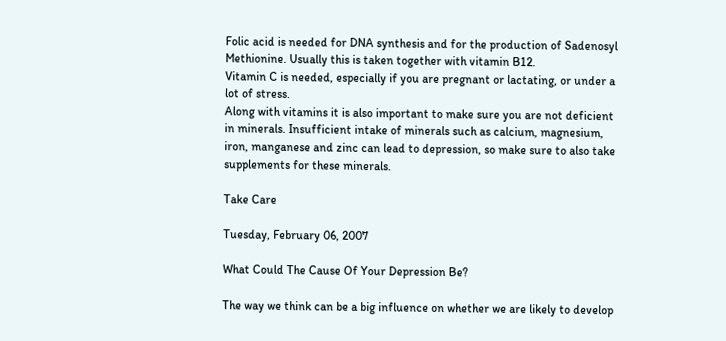Folic acid is needed for DNA synthesis and for the production of Sadenosyl Methionine. Usually this is taken together with vitamin B12.
Vitamin C is needed, especially if you are pregnant or lactating, or under a lot of stress.
Along with vitamins it is also important to make sure you are not deficient in minerals. Insufficient intake of minerals such as calcium, magnesium, iron, manganese and zinc can lead to depression, so make sure to also take supplements for these minerals.

Take Care

Tuesday, February 06, 2007

What Could The Cause Of Your Depression Be?

The way we think can be a big influence on whether we are likely to develop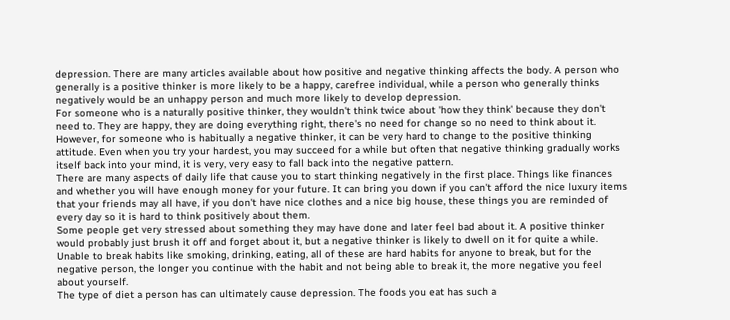depression. There are many articles available about how positive and negative thinking affects the body. A person who generally is a positive thinker is more likely to be a happy, carefree individual, while a person who generally thinks negatively would be an unhappy person and much more likely to develop depression.
For someone who is a naturally positive thinker, they wouldn't think twice about 'how they think' because they don't need to. They are happy, they are doing everything right, there's no need for change so no need to think about it. However, for someone who is habitually a negative thinker, it can be very hard to change to the positive thinking attitude. Even when you try your hardest, you may succeed for a while but often that negative thinking gradually works itself back into your mind, it is very, very easy to fall back into the negative pattern.
There are many aspects of daily life that cause you to start thinking negatively in the first place. Things like finances and whether you will have enough money for your future. It can bring you down if you can't afford the nice luxury items that your friends may all have, if you don't have nice clothes and a nice big house, these things you are reminded of every day so it is hard to think positively about them.
Some people get very stressed about something they may have done and later feel bad about it. A positive thinker would probably just brush it off and forget about it, but a negative thinker is likely to dwell on it for quite a while.
Unable to break habits like smoking, drinking, eating, all of these are hard habits for anyone to break, but for the negative person, the longer you continue with the habit and not being able to break it, the more negative you feel about yourself.
The type of diet a person has can ultimately cause depression. The foods you eat has such a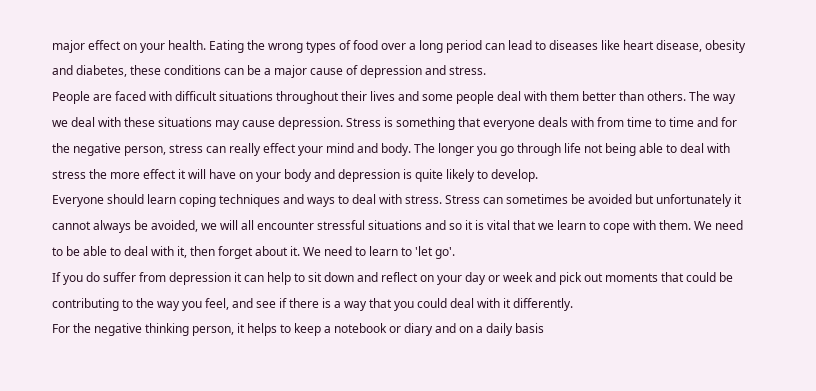major effect on your health. Eating the wrong types of food over a long period can lead to diseases like heart disease, obesity and diabetes, these conditions can be a major cause of depression and stress.
People are faced with difficult situations throughout their lives and some people deal with them better than others. The way we deal with these situations may cause depression. Stress is something that everyone deals with from time to time and for the negative person, stress can really effect your mind and body. The longer you go through life not being able to deal with stress the more effect it will have on your body and depression is quite likely to develop.
Everyone should learn coping techniques and ways to deal with stress. Stress can sometimes be avoided but unfortunately it cannot always be avoided, we will all encounter stressful situations and so it is vital that we learn to cope with them. We need to be able to deal with it, then forget about it. We need to learn to 'let go'.
If you do suffer from depression it can help to sit down and reflect on your day or week and pick out moments that could be contributing to the way you feel, and see if there is a way that you could deal with it differently.
For the negative thinking person, it helps to keep a notebook or diary and on a daily basis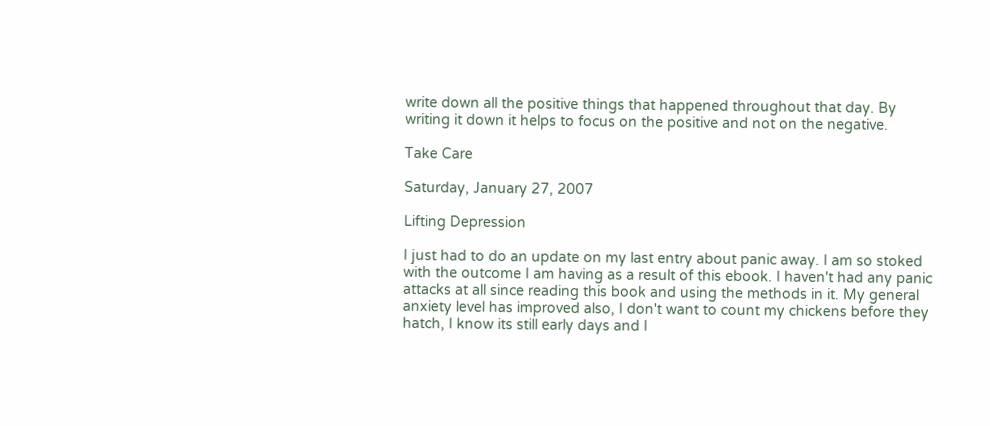write down all the positive things that happened throughout that day. By writing it down it helps to focus on the positive and not on the negative.

Take Care

Saturday, January 27, 2007

Lifting Depression

I just had to do an update on my last entry about panic away. I am so stoked with the outcome I am having as a result of this ebook. I haven't had any panic attacks at all since reading this book and using the methods in it. My general anxiety level has improved also, I don't want to count my chickens before they hatch, I know its still early days and I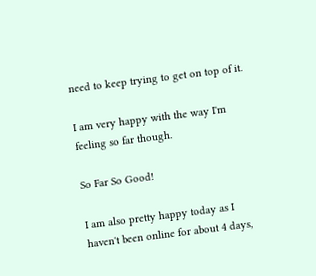need to keep trying to get on top of it.

I am very happy with the way I'm feeling so far though.

So Far So Good!

I am also pretty happy today as I haven't been online for about 4 days,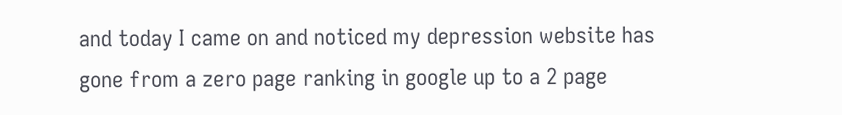and today I came on and noticed my depression website has gone from a zero page ranking in google up to a 2 page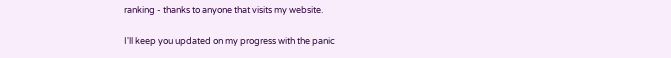ranking - thanks to anyone that visits my website.

I'll keep you updated on my progress with the panic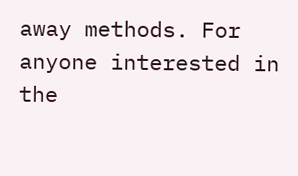away methods. For anyone interested in the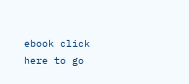ebook click here to go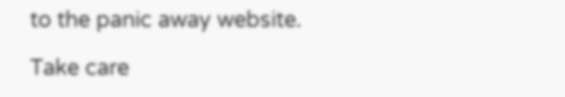to the panic away website.

Take care